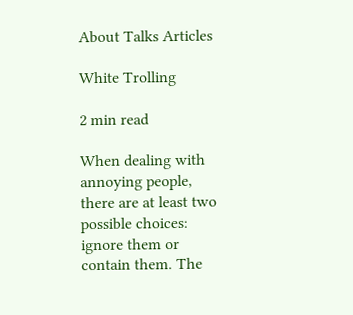About Talks Articles

White Trolling

2 min read

When dealing with annoying people, there are at least two possible choices: ignore them or contain them. The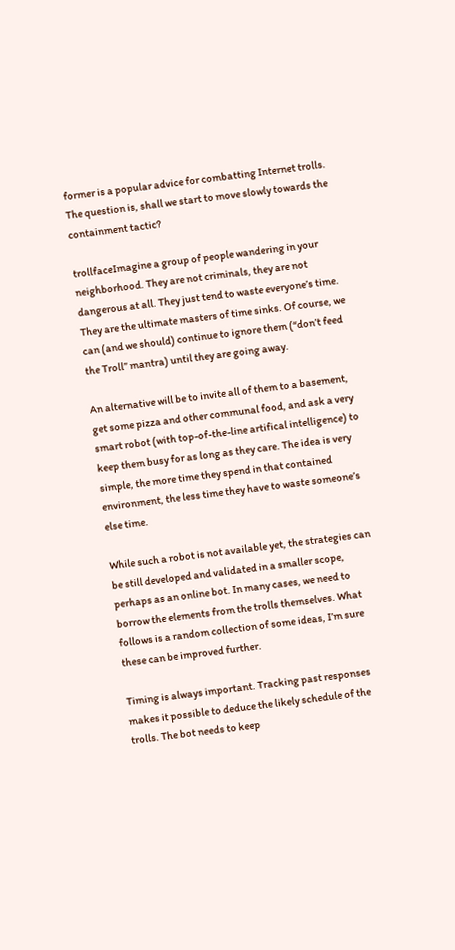former is a popular advice for combatting Internet trolls. The question is, shall we start to move slowly towards the containment tactic?

trollfaceImagine a group of people wandering in your neighborhood. They are not criminals, they are not dangerous at all. They just tend to waste everyone’s time. They are the ultimate masters of time sinks. Of course, we can (and we should) continue to ignore them (“don’t feed the Troll” mantra) until they are going away.

An alternative will be to invite all of them to a basement, get some pizza and other communal food, and ask a very smart robot (with top-of-the-line artifical intelligence) to keep them busy for as long as they care. The idea is very simple, the more time they spend in that contained environment, the less time they have to waste someone’s else time.

While such a robot is not available yet, the strategies can be still developed and validated in a smaller scope, perhaps as an online bot. In many cases, we need to borrow the elements from the trolls themselves. What follows is a random collection of some ideas, I’m sure these can be improved further.

Timing is always important. Tracking past responses makes it possible to deduce the likely schedule of the trolls. The bot needs to keep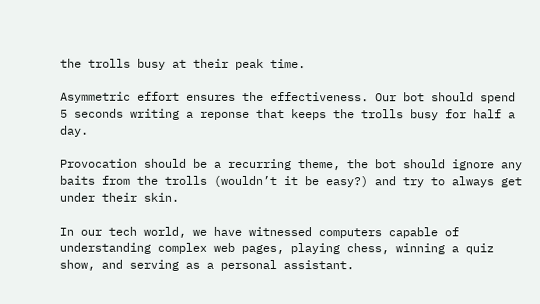the trolls busy at their peak time.

Asymmetric effort ensures the effectiveness. Our bot should spend 5 seconds writing a reponse that keeps the trolls busy for half a day.

Provocation should be a recurring theme, the bot should ignore any baits from the trolls (wouldn’t it be easy?) and try to always get under their skin.

In our tech world, we have witnessed computers capable of understanding complex web pages, playing chess, winning a quiz show, and serving as a personal assistant.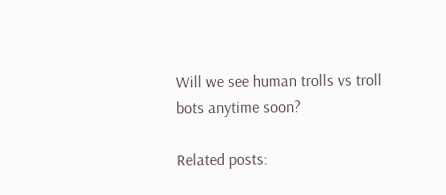Will we see human trolls vs troll bots anytime soon?

Related posts: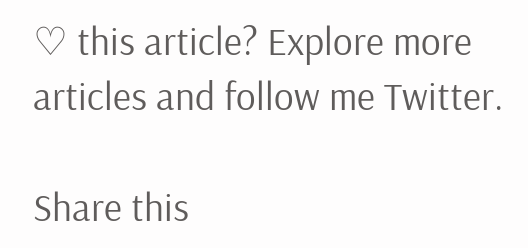♡ this article? Explore more articles and follow me Twitter.

Share this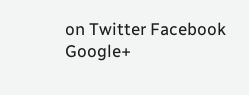on Twitter Facebook Google+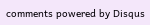comments powered by Disqus